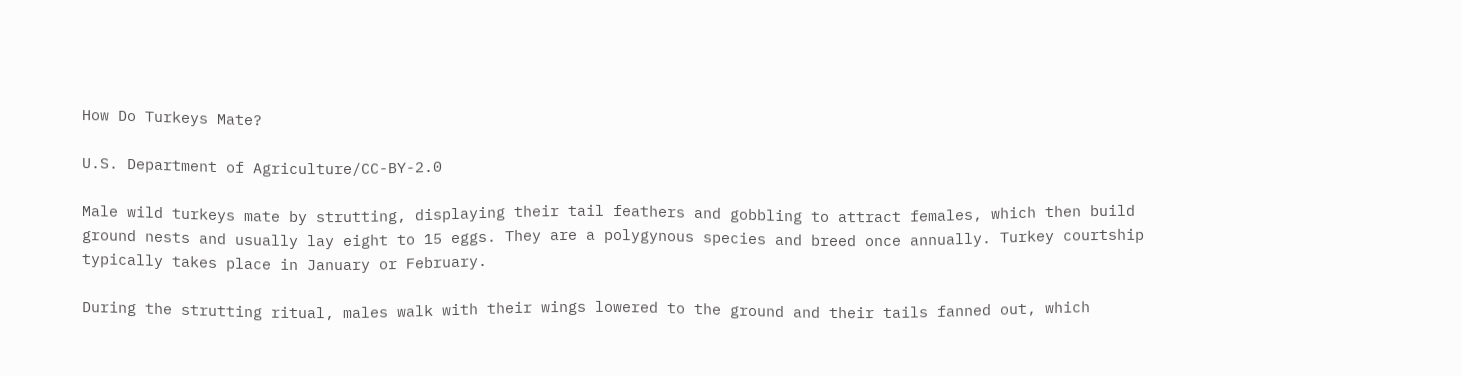How Do Turkeys Mate?

U.S. Department of Agriculture/CC-BY-2.0

Male wild turkeys mate by strutting, displaying their tail feathers and gobbling to attract females, which then build ground nests and usually lay eight to 15 eggs. They are a polygynous species and breed once annually. Turkey courtship typically takes place in January or February.

During the strutting ritual, males walk with their wings lowered to the ground and their tails fanned out, which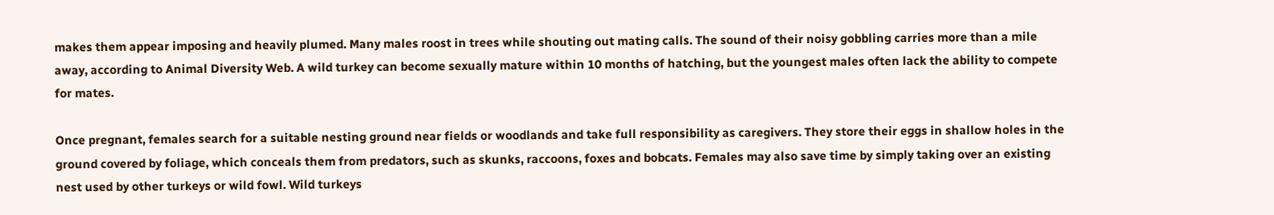makes them appear imposing and heavily plumed. Many males roost in trees while shouting out mating calls. The sound of their noisy gobbling carries more than a mile away, according to Animal Diversity Web. A wild turkey can become sexually mature within 10 months of hatching, but the youngest males often lack the ability to compete for mates.

Once pregnant, females search for a suitable nesting ground near fields or woodlands and take full responsibility as caregivers. They store their eggs in shallow holes in the ground covered by foliage, which conceals them from predators, such as skunks, raccoons, foxes and bobcats. Females may also save time by simply taking over an existing nest used by other turkeys or wild fowl. Wild turkeys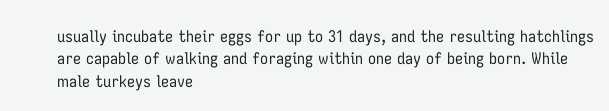usually incubate their eggs for up to 31 days, and the resulting hatchlings are capable of walking and foraging within one day of being born. While male turkeys leave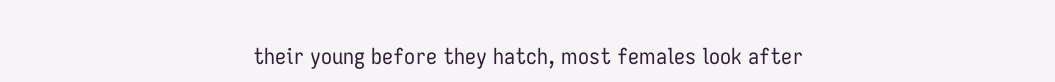their young before they hatch, most females look after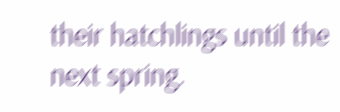their hatchlings until the next spring.